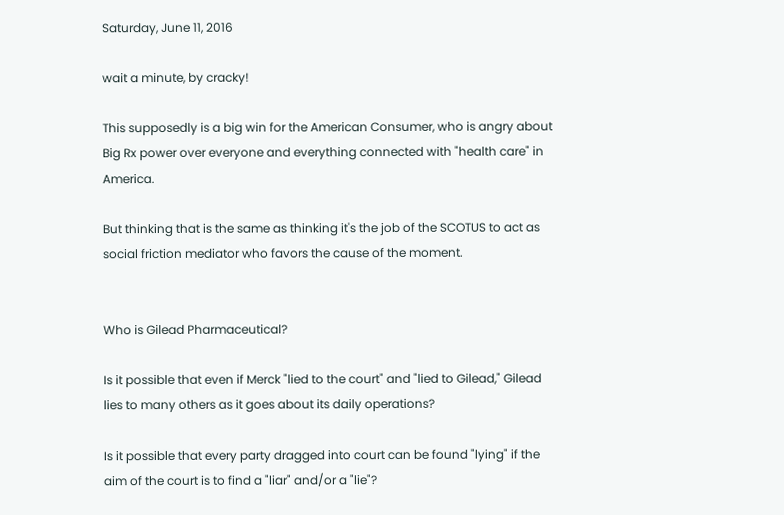Saturday, June 11, 2016

wait a minute, by cracky!

This supposedly is a big win for the American Consumer, who is angry about Big Rx power over everyone and everything connected with "health care" in America.

But thinking that is the same as thinking it's the job of the SCOTUS to act as social friction mediator who favors the cause of the moment.


Who is Gilead Pharmaceutical?

Is it possible that even if Merck "lied to the court" and "lied to Gilead," Gilead lies to many others as it goes about its daily operations?

Is it possible that every party dragged into court can be found "lying" if the aim of the court is to find a "liar" and/or a "lie"?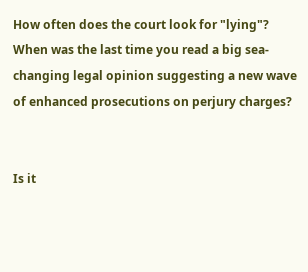How often does the court look for "lying"?  When was the last time you read a big sea-changing legal opinion suggesting a new wave of enhanced prosecutions on perjury charges?


Is it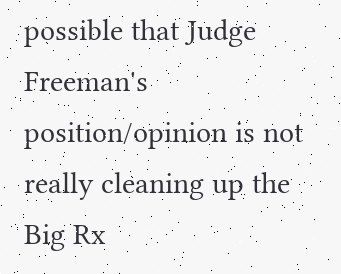possible that Judge Freeman's position/opinion is not really cleaning up the Big Rx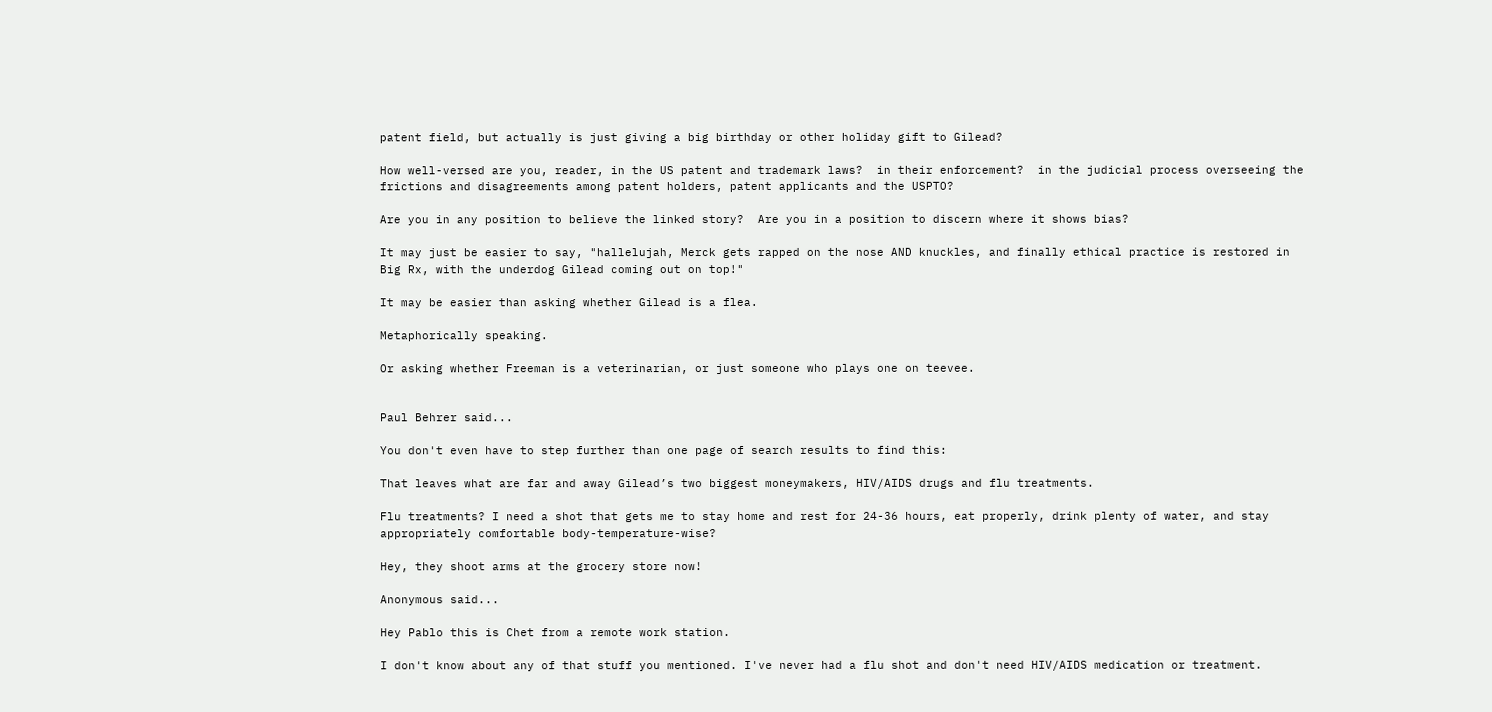patent field, but actually is just giving a big birthday or other holiday gift to Gilead?

How well-versed are you, reader, in the US patent and trademark laws?  in their enforcement?  in the judicial process overseeing the frictions and disagreements among patent holders, patent applicants and the USPTO?

Are you in any position to believe the linked story?  Are you in a position to discern where it shows bias?

It may just be easier to say, "hallelujah, Merck gets rapped on the nose AND knuckles, and finally ethical practice is restored in Big Rx, with the underdog Gilead coming out on top!"

It may be easier than asking whether Gilead is a flea.

Metaphorically speaking.

Or asking whether Freeman is a veterinarian, or just someone who plays one on teevee.


Paul Behrer said...

You don't even have to step further than one page of search results to find this:

That leaves what are far and away Gilead’s two biggest moneymakers, HIV/AIDS drugs and flu treatments.

Flu treatments? I need a shot that gets me to stay home and rest for 24-36 hours, eat properly, drink plenty of water, and stay appropriately comfortable body-temperature-wise?

Hey, they shoot arms at the grocery store now!

Anonymous said...

Hey Pablo this is Chet from a remote work station.

I don't know about any of that stuff you mentioned. I've never had a flu shot and don't need HIV/AIDS medication or treatment.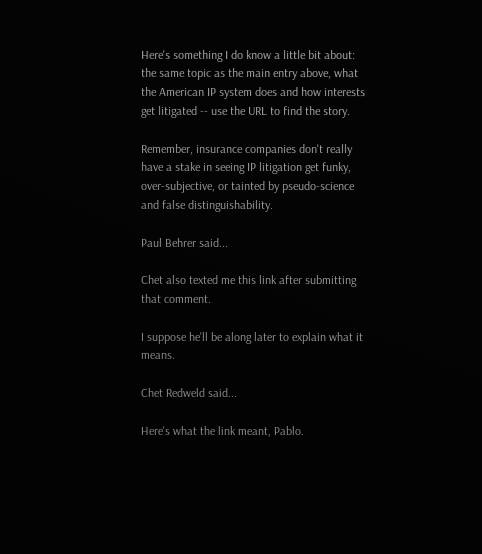Here's something I do know a little bit about: the same topic as the main entry above, what the American IP system does and how interests get litigated -- use the URL to find the story.

Remember, insurance companies don't really have a stake in seeing IP litigation get funky, over-subjective, or tainted by pseudo-science and false distinguishability.

Paul Behrer said...

Chet also texted me this link after submitting that comment.

I suppose he'll be along later to explain what it means.

Chet Redweld said...

Here's what the link meant, Pablo.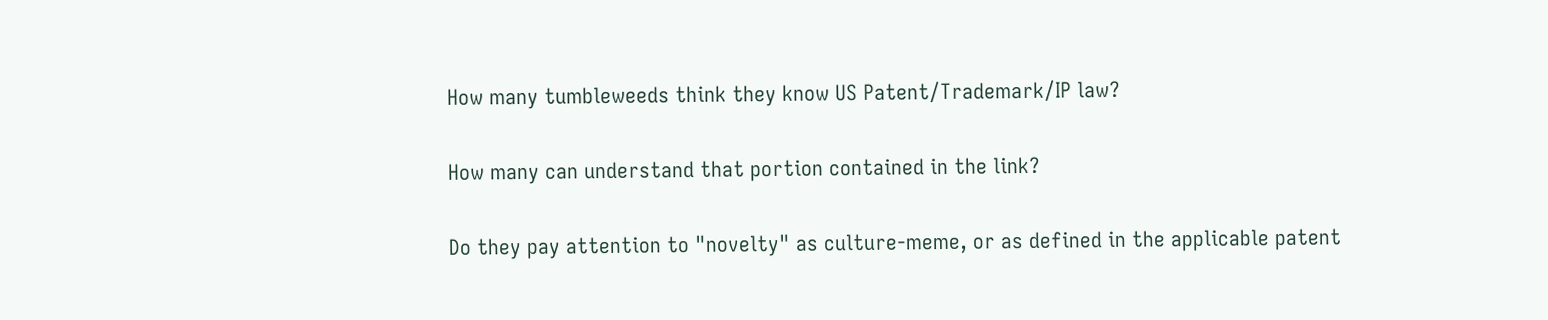How many tumbleweeds think they know US Patent/Trademark/IP law?

How many can understand that portion contained in the link?

Do they pay attention to "novelty" as culture-meme, or as defined in the applicable patent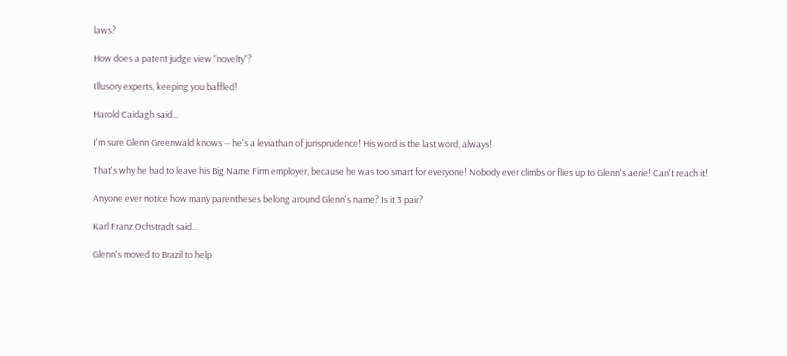laws?

How does a patent judge view "novelty"?

Illusory experts, keeping you baffled!

Harold Caidagh said...

I'm sure Glenn Greenwald knows -- he's a leviathan of jurisprudence! His word is the last word, always!

That's why he had to leave his Big Name Firm employer, because he was too smart for everyone! Nobody ever climbs or flies up to Glenn's aerie! Can't reach it!

Anyone ever notice how many parentheses belong around Glenn's name? Is it 3 pair?

Karl Franz Ochstradt said...

Glenn's moved to Brazil to help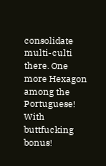consolidate multi-culti there. One more Hexagon among the Portuguese! With buttfucking bonus!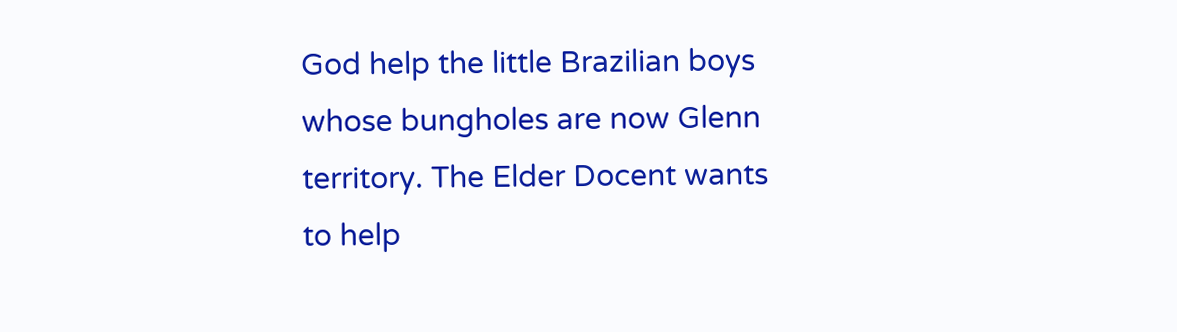God help the little Brazilian boys whose bungholes are now Glenn territory. The Elder Docent wants to help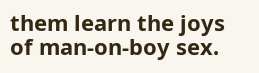them learn the joys of man-on-boy sex.